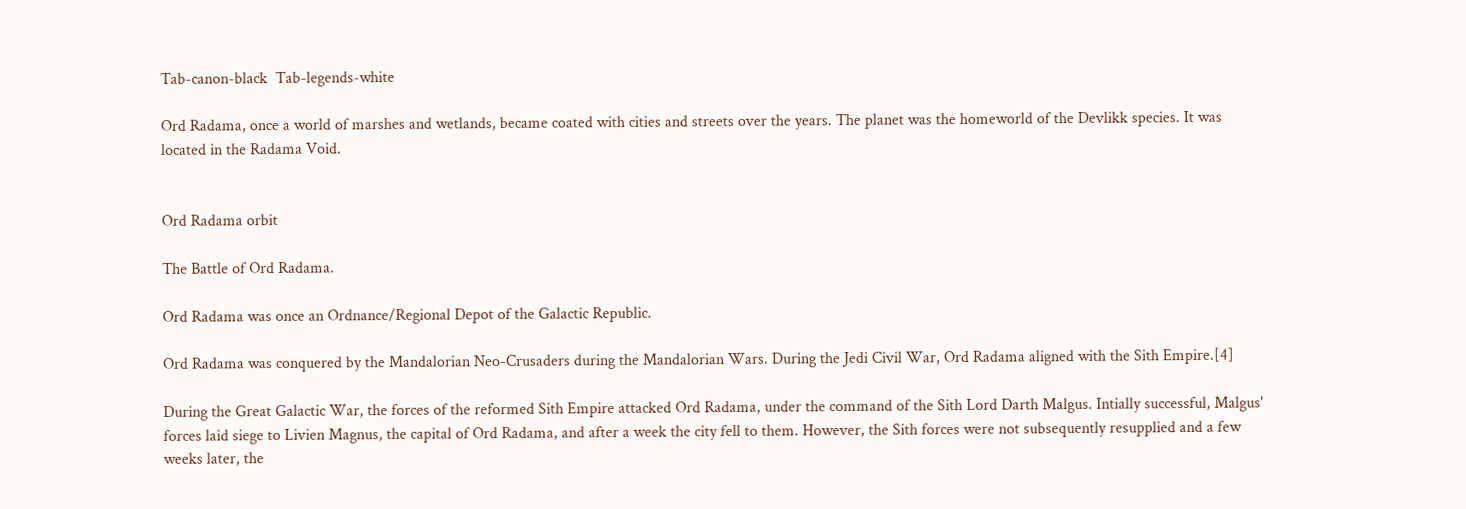Tab-canon-black  Tab-legends-white

Ord Radama, once a world of marshes and wetlands, became coated with cities and streets over the years. The planet was the homeworld of the Devlikk species. It was located in the Radama Void.


Ord Radama orbit

The Battle of Ord Radama.

Ord Radama was once an Ordnance/Regional Depot of the Galactic Republic.

Ord Radama was conquered by the Mandalorian Neo-Crusaders during the Mandalorian Wars. During the Jedi Civil War, Ord Radama aligned with the Sith Empire.[4]

During the Great Galactic War, the forces of the reformed Sith Empire attacked Ord Radama, under the command of the Sith Lord Darth Malgus. Intially successful, Malgus' forces laid siege to Livien Magnus, the capital of Ord Radama, and after a week the city fell to them. However, the Sith forces were not subsequently resupplied and a few weeks later, the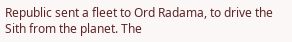Republic sent a fleet to Ord Radama, to drive the Sith from the planet. The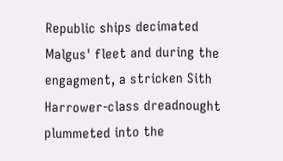Republic ships decimated Malgus' fleet and during the engagment, a stricken Sith Harrower-class dreadnought plummeted into the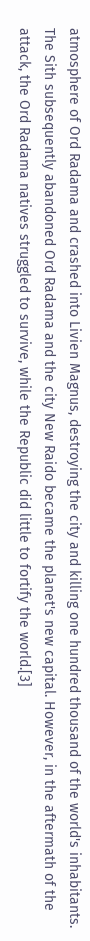atmosphere of Ord Radama and crashed into Livien Magnus, destroying the city and killing one hundred thousand of the world's inhabitants. The Sith subsequently abandoned Ord Radama and the city New Raido became the planet's new capital. However, in the aftermath of the attack, the Ord Radama natives struggled to survive, while the Republic did little to fortify the world.[3]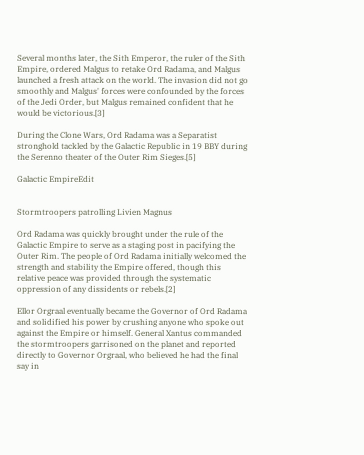Several months later, the Sith Emperor, the ruler of the Sith Empire, ordered Malgus to retake Ord Radama, and Malgus launched a fresh attack on the world. The invasion did not go smoothly and Malgus' forces were confounded by the forces of the Jedi Order, but Malgus remained confident that he would be victorious.[3]

During the Clone Wars, Ord Radama was a Separatist stronghold tackled by the Galactic Republic in 19 BBY during the Serenno theater of the Outer Rim Sieges.[5]

Galactic EmpireEdit


Stormtroopers patrolling Livien Magnus

Ord Radama was quickly brought under the rule of the Galactic Empire to serve as a staging post in pacifying the Outer Rim. The people of Ord Radama initially welcomed the strength and stability the Empire offered, though this relative peace was provided through the systematic oppression of any dissidents or rebels.[2]

Ellor Orgraal eventually became the Governor of Ord Radama and solidified his power by crushing anyone who spoke out against the Empire or himself. General Xantus commanded the stormtroopers garrisoned on the planet and reported directly to Governor Orgraal, who believed he had the final say in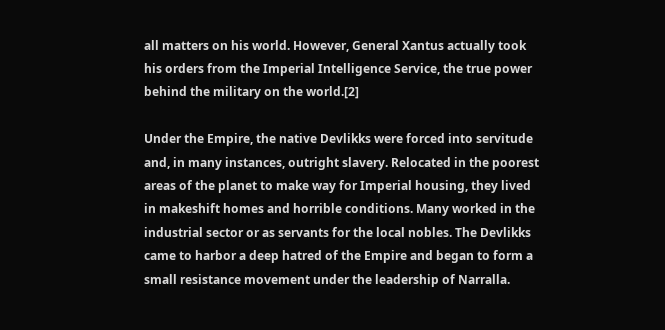all matters on his world. However, General Xantus actually took his orders from the Imperial Intelligence Service, the true power behind the military on the world.[2]

Under the Empire, the native Devlikks were forced into servitude and, in many instances, outright slavery. Relocated in the poorest areas of the planet to make way for Imperial housing, they lived in makeshift homes and horrible conditions. Many worked in the industrial sector or as servants for the local nobles. The Devlikks came to harbor a deep hatred of the Empire and began to form a small resistance movement under the leadership of Narralla.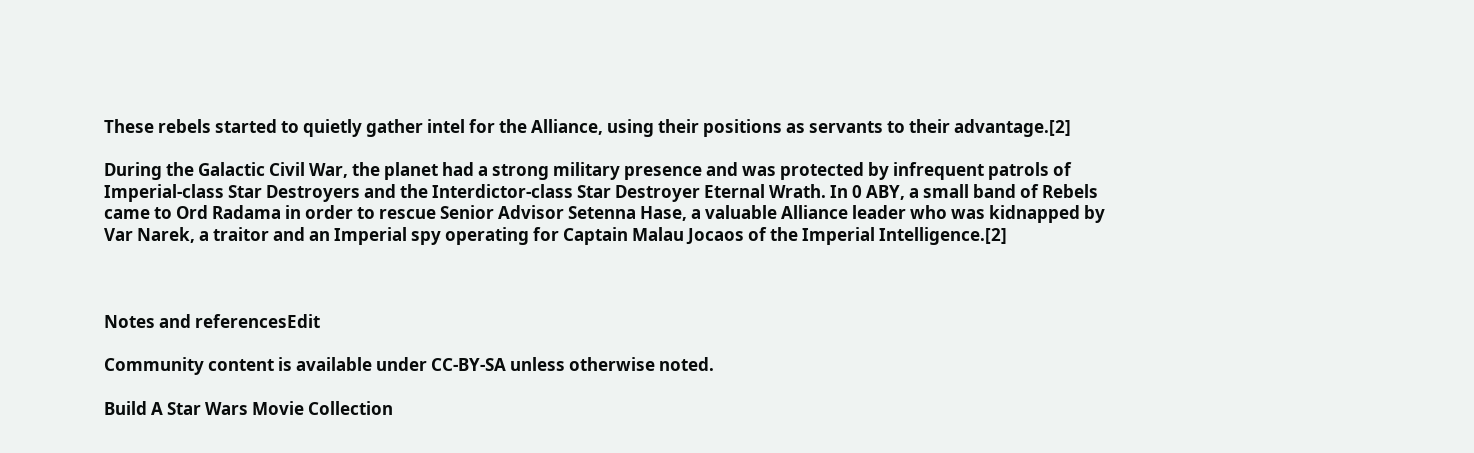These rebels started to quietly gather intel for the Alliance, using their positions as servants to their advantage.[2]

During the Galactic Civil War, the planet had a strong military presence and was protected by infrequent patrols of Imperial-class Star Destroyers and the Interdictor-class Star Destroyer Eternal Wrath. In 0 ABY, a small band of Rebels came to Ord Radama in order to rescue Senior Advisor Setenna Hase, a valuable Alliance leader who was kidnapped by Var Narek, a traitor and an Imperial spy operating for Captain Malau Jocaos of the Imperial Intelligence.[2]



Notes and referencesEdit

Community content is available under CC-BY-SA unless otherwise noted.

Build A Star Wars Movie Collection